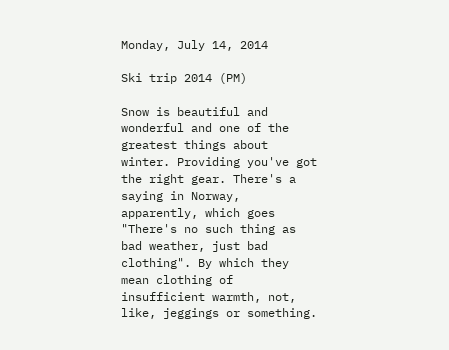Monday, July 14, 2014

Ski trip 2014 (PM)

Snow is beautiful and wonderful and one of the greatest things about winter. Providing you've got the right gear. There's a saying in Norway, apparently, which goes "There's no such thing as bad weather, just bad clothing". By which they mean clothing of insufficient warmth, not, like, jeggings or something.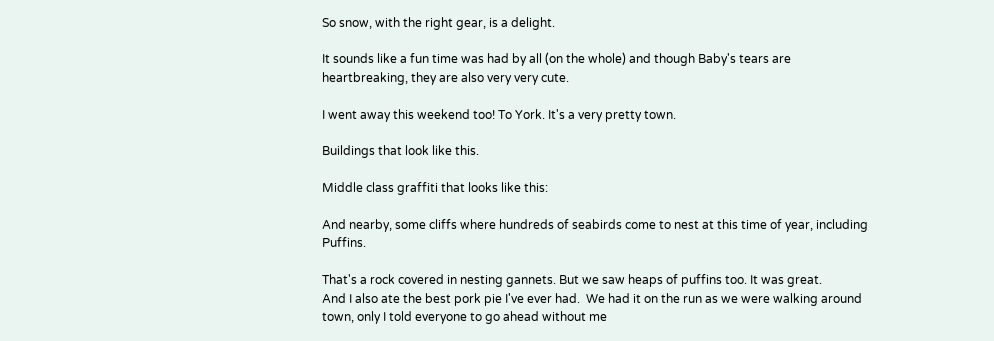So snow, with the right gear, is a delight.

It sounds like a fun time was had by all (on the whole) and though Baby's tears are heartbreaking, they are also very very cute.

I went away this weekend too! To York. It's a very pretty town.

Buildings that look like this.

Middle class graffiti that looks like this:

And nearby, some cliffs where hundreds of seabirds come to nest at this time of year, including Puffins.

That's a rock covered in nesting gannets. But we saw heaps of puffins too. It was great.
And I also ate the best pork pie I've ever had.  We had it on the run as we were walking around town, only I told everyone to go ahead without me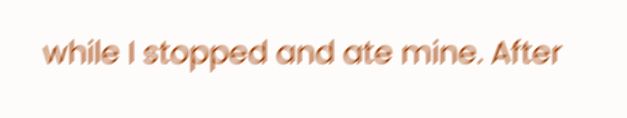while I stopped and ate mine. After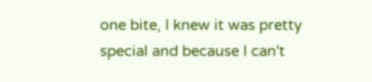one bite, I knew it was pretty special and because I can't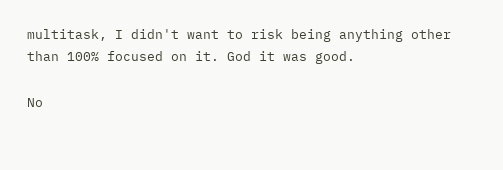multitask, I didn't want to risk being anything other than 100% focused on it. God it was good.

No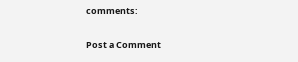comments:

Post a Comment